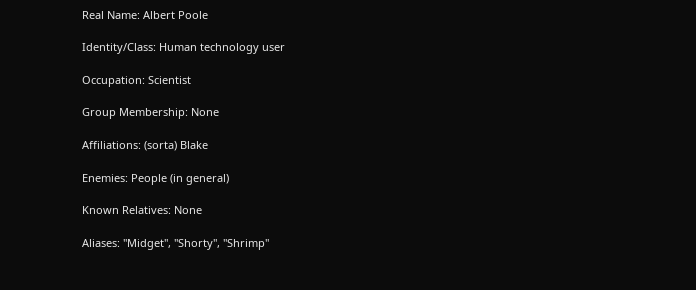Real Name: Albert Poole

Identity/Class: Human technology user

Occupation: Scientist

Group Membership: None

Affiliations: (sorta) Blake

Enemies: People (in general)

Known Relatives: None

Aliases: "Midget", "Shorty", "Shrimp"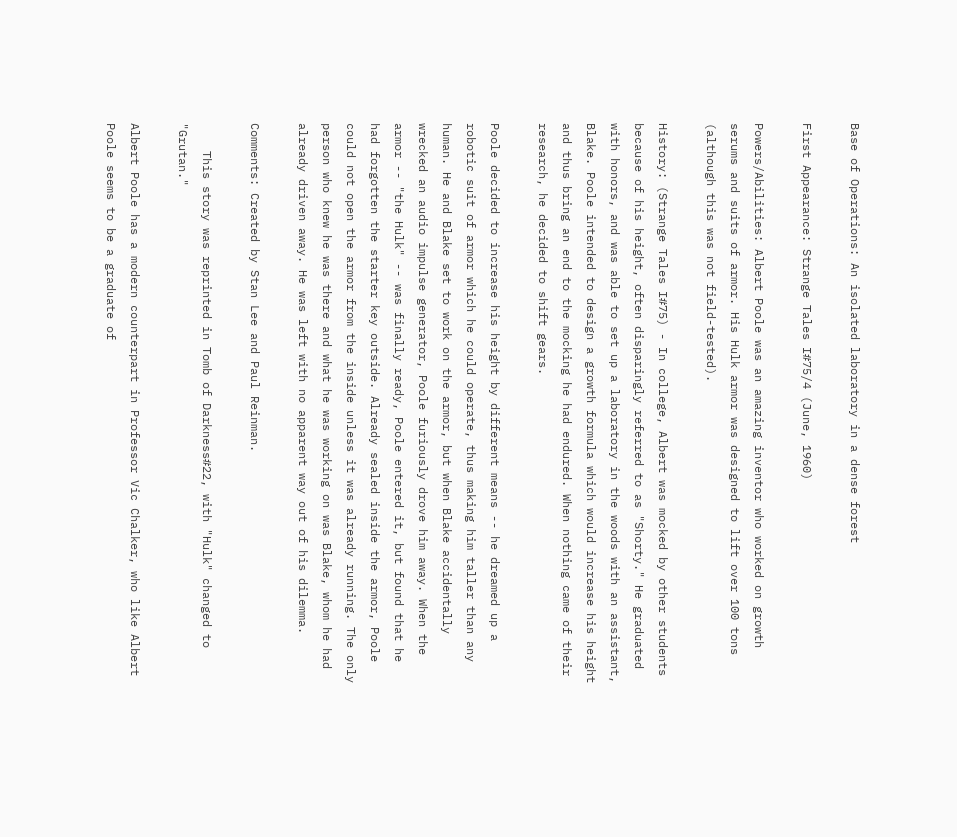Base of Operations: An isolated laboratory in a dense forest

First Appearance: Strange Tales I#75/4 (June, 1960)

Powers/Abilities: Albert Poole was an amazing inventor who worked on growth serums and suits of armor. His Hulk armor was designed to lift over 100 tons (although this was not field-tested).

History: (Strange Tales I#75) - In college, Albert was mocked by other students because of his height, often disparingly referred to as "Shorty." He graduated with honors, and was able to set up a laboratory in the woods with an assistant, Blake. Poole intended to design a growth formula which would increase his height and thus bring an end to the mocking he had endured. When nothing came of their research, he decided to shift gears.

Poole decided to increase his height by different means -- he dreamed up a robotic suit of armor which he could operate, thus making him taller than any human. He and Blake set to work on the armor, but when Blake accidentally wrecked an audio impulse generator, Poole furiously drove him away. When the armor -- "the Hulk" -- was finally ready, Poole entered it, but found that he had forgotten the starter key outside. Already sealed inside the armor, Poole could not open the armor from the inside unless it was already running. The only person who knew he was there and what he was working on was Blake, whom he had already driven away. He was left with no apparent way out of his dilemma.

Comments: Created by Stan Lee and Paul Reinman.

    This story was reprinted in Tomb of Darkness#22, with "Hulk" changed to "Grutan."

Albert Poole has a modern counterpart in Professor Vic Chalker, who like Albert Poole seems to be a graduate of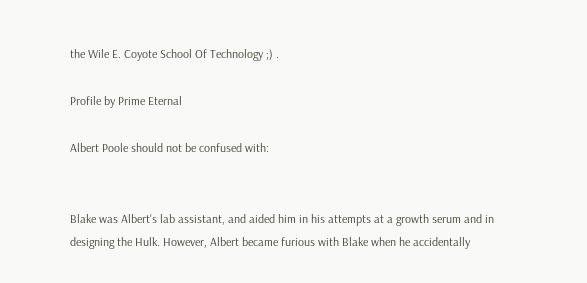the Wile E. Coyote School Of Technology ;) .

Profile by Prime Eternal

Albert Poole should not be confused with:


Blake was Albert's lab assistant, and aided him in his attempts at a growth serum and in designing the Hulk. However, Albert became furious with Blake when he accidentally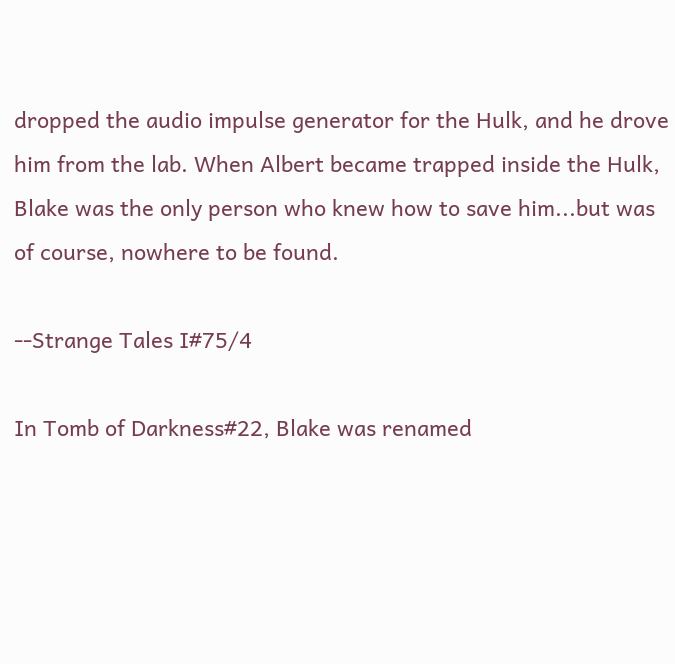dropped the audio impulse generator for the Hulk, and he drove him from the lab. When Albert became trapped inside the Hulk, Blake was the only person who knew how to save him...but was of course, nowhere to be found.

--Strange Tales I#75/4

In Tomb of Darkness#22, Blake was renamed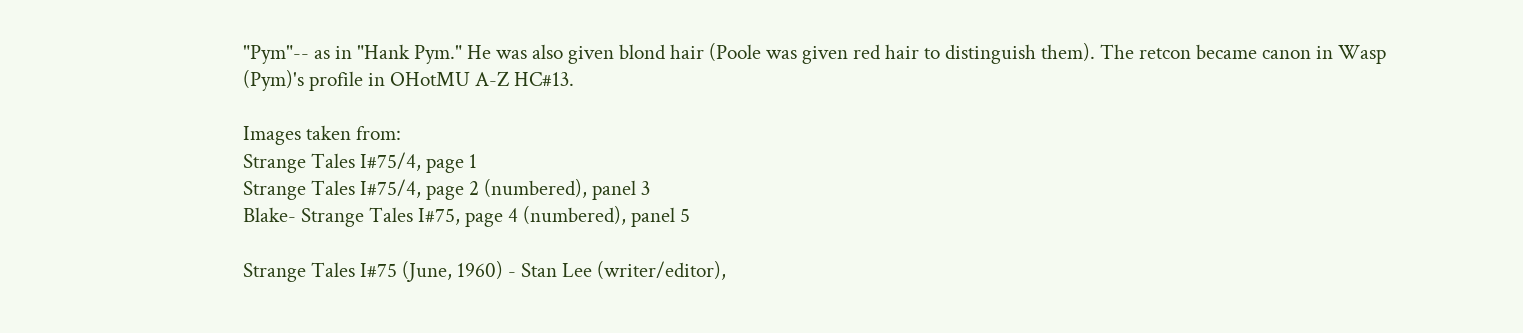"Pym"-- as in "Hank Pym." He was also given blond hair (Poole was given red hair to distinguish them). The retcon became canon in Wasp (Pym)'s profile in OHotMU A-Z HC#13.

Images taken from:
Strange Tales I#75/4, page 1
Strange Tales I#75/4, page 2 (numbered), panel 3
Blake- Strange Tales I#75, page 4 (numbered), panel 5

Strange Tales I#75 (June, 1960) - Stan Lee (writer/editor),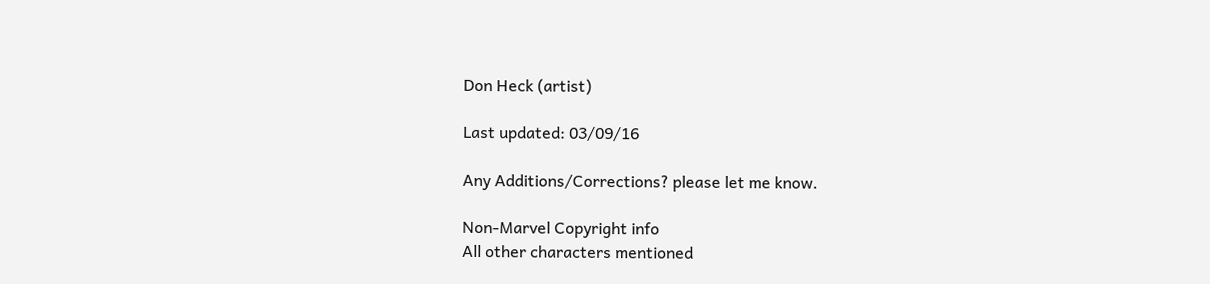Don Heck (artist)

Last updated: 03/09/16

Any Additions/Corrections? please let me know.

Non-Marvel Copyright info
All other characters mentioned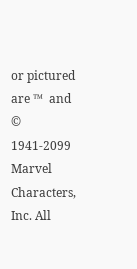or pictured are ™  and © 1941-2099 Marvel Characters, Inc. All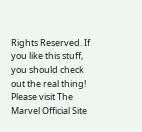Rights Reserved. If you like this stuff, you should check out the real thing!
Please visit The Marvel Official Site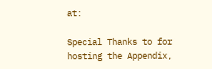at:

Special Thanks to for hosting the Appendix,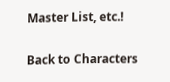Master List, etc.!

Back to Characters